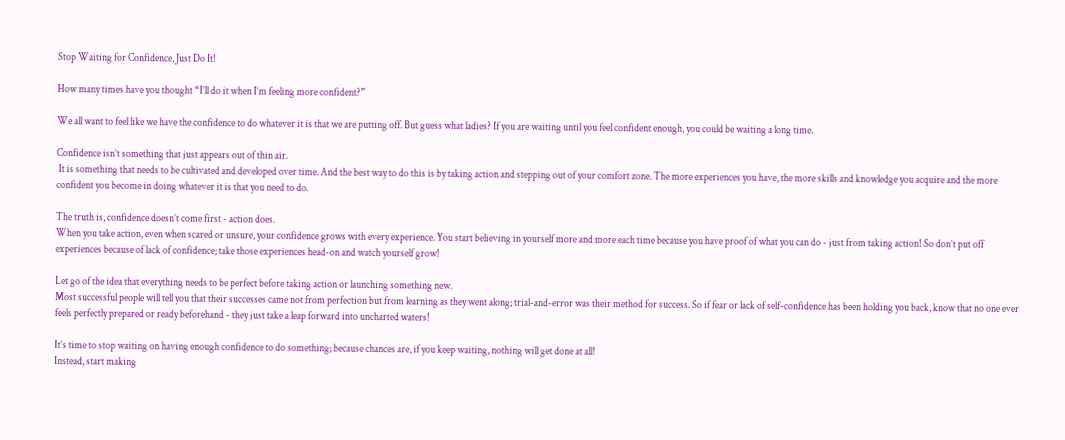Stop Waiting for Confidence, Just Do It!

How many times have you thought “I’ll do it when I’m feeling more confident?”

We all want to feel like we have the confidence to do whatever it is that we are putting off. But guess what ladies? If you are waiting until you feel confident enough, you could be waiting a long time.

Confidence isn’t something that just appears out of thin air.
 It is something that needs to be cultivated and developed over time. And the best way to do this is by taking action and stepping out of your comfort zone. The more experiences you have, the more skills and knowledge you acquire and the more confident you become in doing whatever it is that you need to do.

The truth is, confidence doesn’t come first - action does.
When you take action, even when scared or unsure, your confidence grows with every experience. You start believing in yourself more and more each time because you have proof of what you can do - just from taking action! So don’t put off experiences because of lack of confidence; take those experiences head-on and watch yourself grow!

Let go of the idea that everything needs to be perfect before taking action or launching something new.
Most successful people will tell you that their successes came not from perfection but from learning as they went along; trial-and-error was their method for success. So if fear or lack of self-confidence has been holding you back, know that no one ever feels perfectly prepared or ready beforehand - they just take a leap forward into uncharted waters!

It’s time to stop waiting on having enough confidence to do something; because chances are, if you keep waiting, nothing will get done at all!
Instead, start making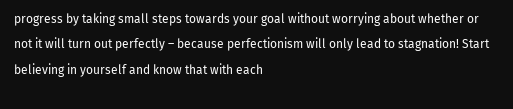progress by taking small steps towards your goal without worrying about whether or not it will turn out perfectly – because perfectionism will only lead to stagnation! Start believing in yourself and know that with each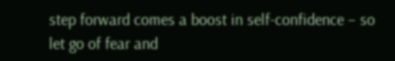step forward comes a boost in self-confidence – so let go of fear and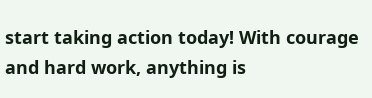start taking action today! With courage and hard work, anything is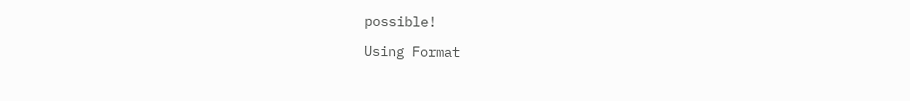possible!

Using Format